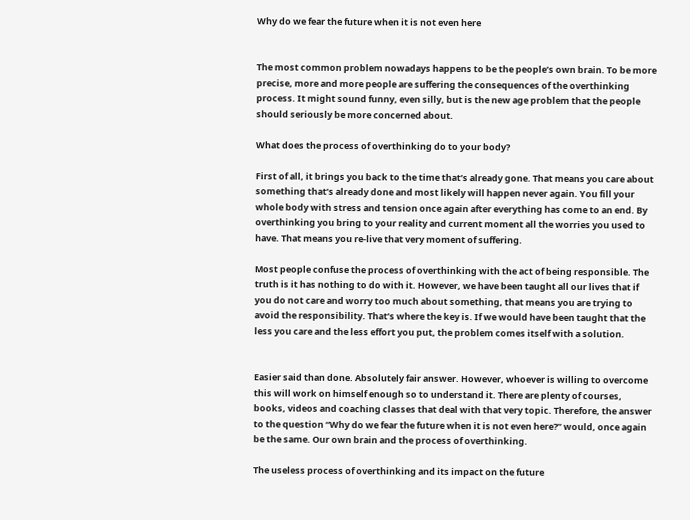Why do we fear the future when it is not even here


The most common problem nowadays happens to be the people’s own brain. To be more precise, more and more people are suffering the consequences of the overthinking process. It might sound funny, even silly, but is the new age problem that the people should seriously be more concerned about.

What does the process of overthinking do to your body?

First of all, it brings you back to the time that’s already gone. That means you care about something that’s already done and most likely will happen never again. You fill your whole body with stress and tension once again after everything has come to an end. By overthinking you bring to your reality and current moment all the worries you used to have. That means you re-live that very moment of suffering.

Most people confuse the process of overthinking with the act of being responsible. The truth is it has nothing to do with it. However, we have been taught all our lives that if you do not care and worry too much about something, that means you are trying to avoid the responsibility. That’s where the key is. If we would have been taught that the less you care and the less effort you put, the problem comes itself with a solution.


Easier said than done. Absolutely fair answer. However, whoever is willing to overcome this will work on himself enough so to understand it. There are plenty of courses, books, videos and coaching classes that deal with that very topic. Therefore, the answer to the question “Why do we fear the future when it is not even here?” would, once again be the same. Our own brain and the process of overthinking.

The useless process of overthinking and its impact on the future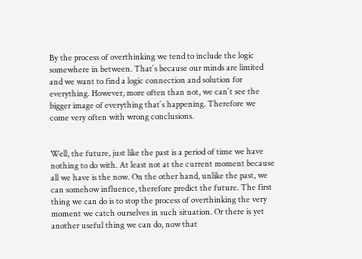By the process of overthinking we tend to include the logic somewhere in between. That´s because our minds are limited and we want to find a logic connection and solution for everything. However, more often than not, we can´t see the bigger image of everything that´s happening. Therefore we come very often with wrong conclusions.


Well, the future, just like the past is a period of time we have nothing to do with. At least not at the current moment because all we have is the now. On the other hand, unlike the past, we can somehow influence, therefore predict the future. The first thing we can do is to stop the process of overthinking the very moment we catch ourselves in such situation. Or there is yet another useful thing we can do, now that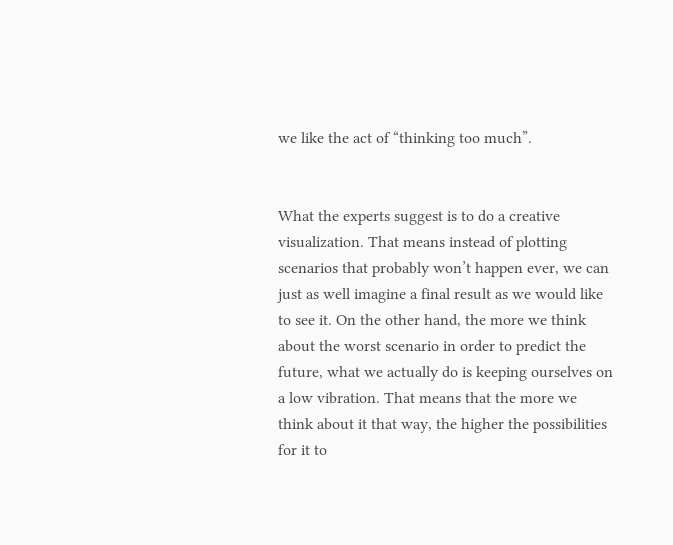we like the act of “thinking too much”.


What the experts suggest is to do a creative visualization. That means instead of plotting scenarios that probably won’t happen ever, we can just as well imagine a final result as we would like to see it. On the other hand, the more we think about the worst scenario in order to predict the future, what we actually do is keeping ourselves on a low vibration. That means that the more we think about it that way, the higher the possibilities for it to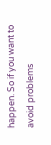happen. So if you want to avoid problems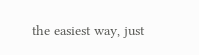the easiest way, just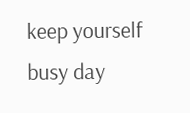keep yourself busy day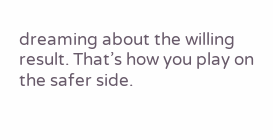dreaming about the willing result. That’s how you play on the safer side.